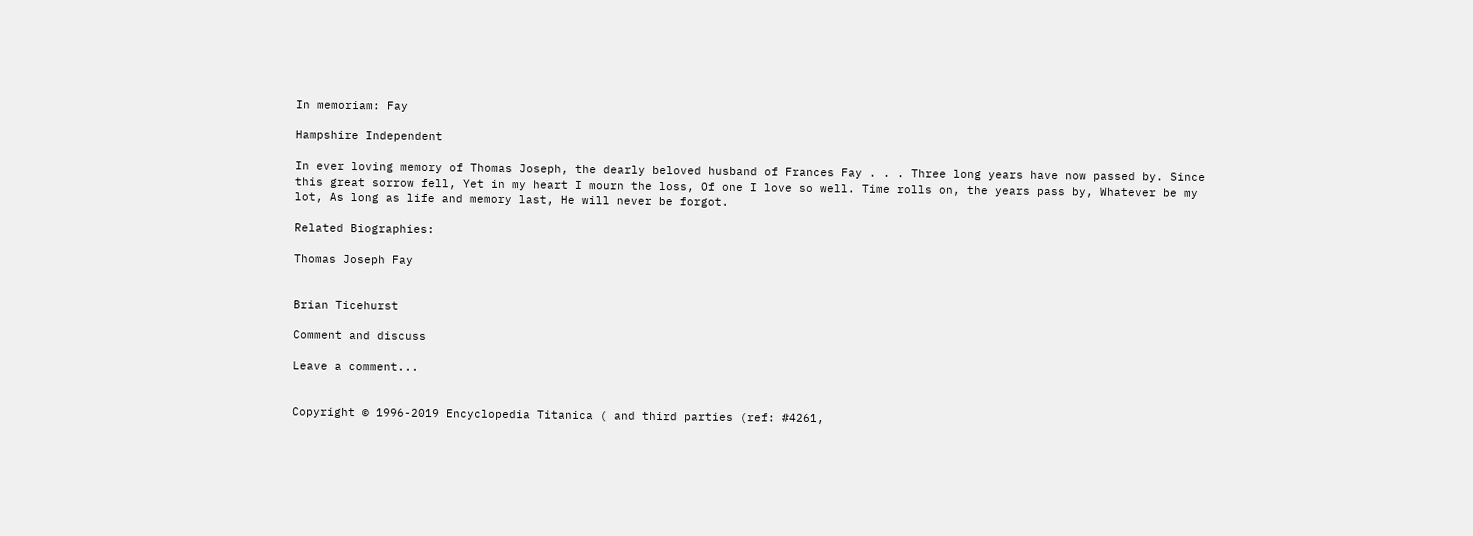In memoriam: Fay

Hampshire Independent

In ever loving memory of Thomas Joseph, the dearly beloved husband of Frances Fay . . . Three long years have now passed by. Since this great sorrow fell, Yet in my heart I mourn the loss, Of one I love so well. Time rolls on, the years pass by, Whatever be my lot, As long as life and memory last, He will never be forgot.

Related Biographies:

Thomas Joseph Fay


Brian Ticehurst

Comment and discuss

Leave a comment...


Copyright © 1996-2019 Encyclopedia Titanica ( and third parties (ref: #4261,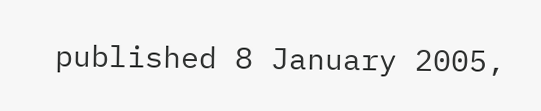published 8 January 2005,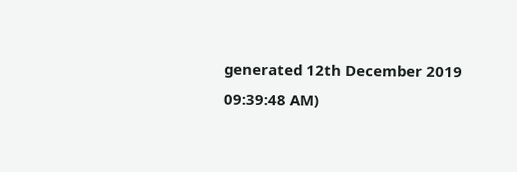generated 12th December 2019 09:39:48 AM)